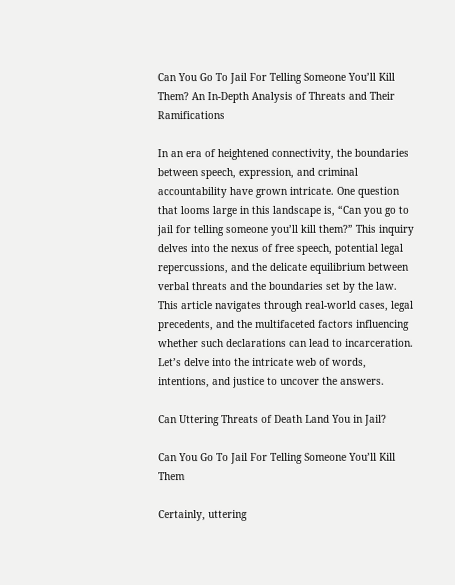Can You Go To Jail For Telling Someone You’ll Kill Them? An In-Depth Analysis of Threats and Their Ramifications

In an era of heightened connectivity, the boundaries between speech, expression, and criminal accountability have grown intricate. One question that looms large in this landscape is, “Can you go to jail for telling someone you’ll kill them?” This inquiry delves into the nexus of free speech, potential legal repercussions, and the delicate equilibrium between verbal threats and the boundaries set by the law. This article navigates through real-world cases, legal precedents, and the multifaceted factors influencing whether such declarations can lead to incarceration. Let’s delve into the intricate web of words, intentions, and justice to uncover the answers.

Can Uttering Threats of Death Land You in Jail?

Can You Go To Jail For Telling Someone You’ll Kill Them

Certainly, uttering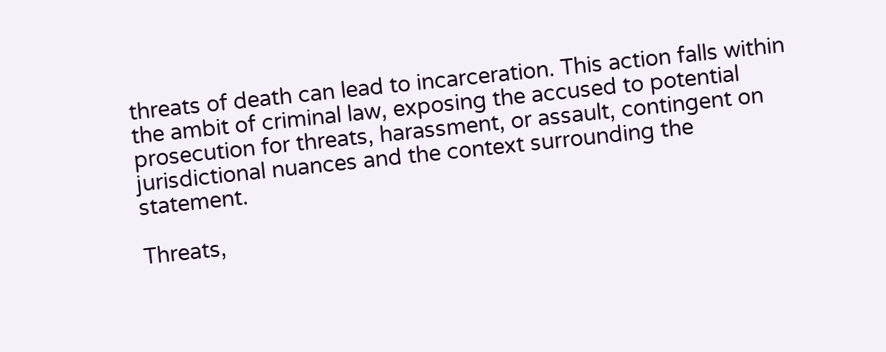threats of death can lead to incarceration. This action falls within the ambit of criminal law, exposing the accused to potential prosecution for threats, harassment, or assault, contingent on jurisdictional nuances and the context surrounding the statement.

Threats,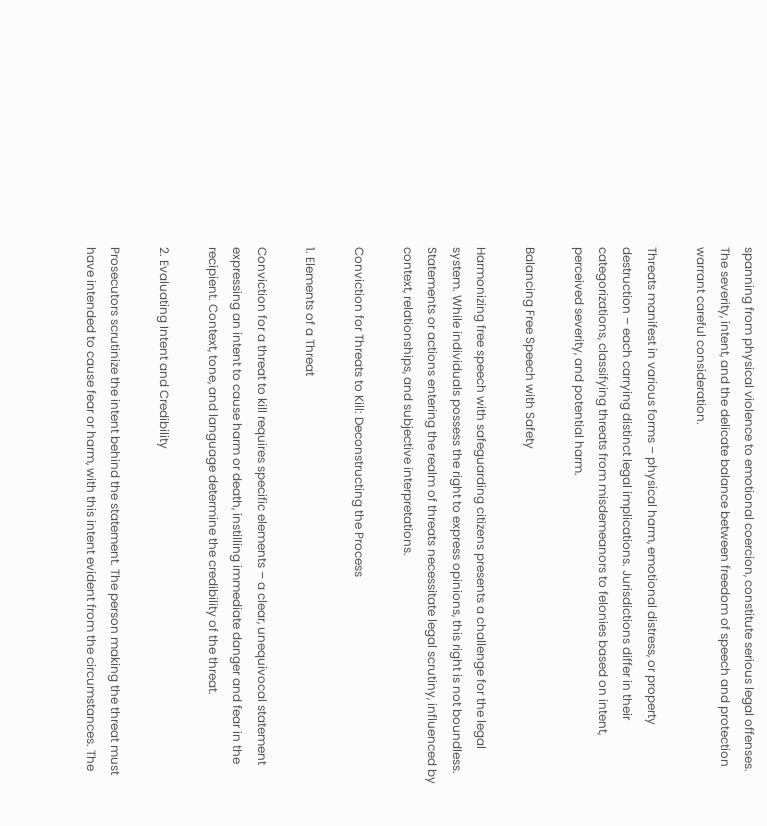spanning from physical violence to emotional coercion, constitute serious legal offenses. The severity, intent, and the delicate balance between freedom of speech and protection warrant careful consideration.

Threats manifest in various forms – physical harm, emotional distress, or property destruction – each carrying distinct legal implications. Jurisdictions differ in their categorizations, classifying threats from misdemeanors to felonies based on intent, perceived severity, and potential harm.

Balancing Free Speech with Safety

Harmonizing free speech with safeguarding citizens presents a challenge for the legal system. While individuals possess the right to express opinions, this right is not boundless. Statements or actions entering the realm of threats necessitate legal scrutiny, influenced by context, relationships, and subjective interpretations.

Conviction for Threats to Kill: Deconstructing the Process

1. Elements of a Threat

Conviction for a threat to kill requires specific elements – a clear, unequivocal statement expressing an intent to cause harm or death, instilling immediate danger and fear in the recipient. Context, tone, and language determine the credibility of the threat.

2. Evaluating Intent and Credibility

Prosecutors scrutinize the intent behind the statement. The person making the threat must have intended to cause fear or harm, with this intent evident from the circumstances. The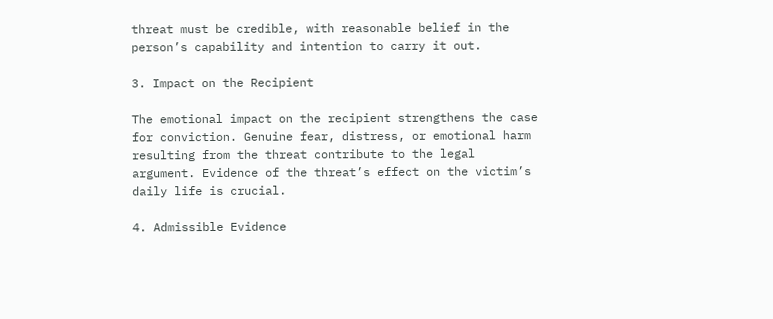threat must be credible, with reasonable belief in the person’s capability and intention to carry it out.

3. Impact on the Recipient

The emotional impact on the recipient strengthens the case for conviction. Genuine fear, distress, or emotional harm resulting from the threat contribute to the legal argument. Evidence of the threat’s effect on the victim’s daily life is crucial.

4. Admissible Evidence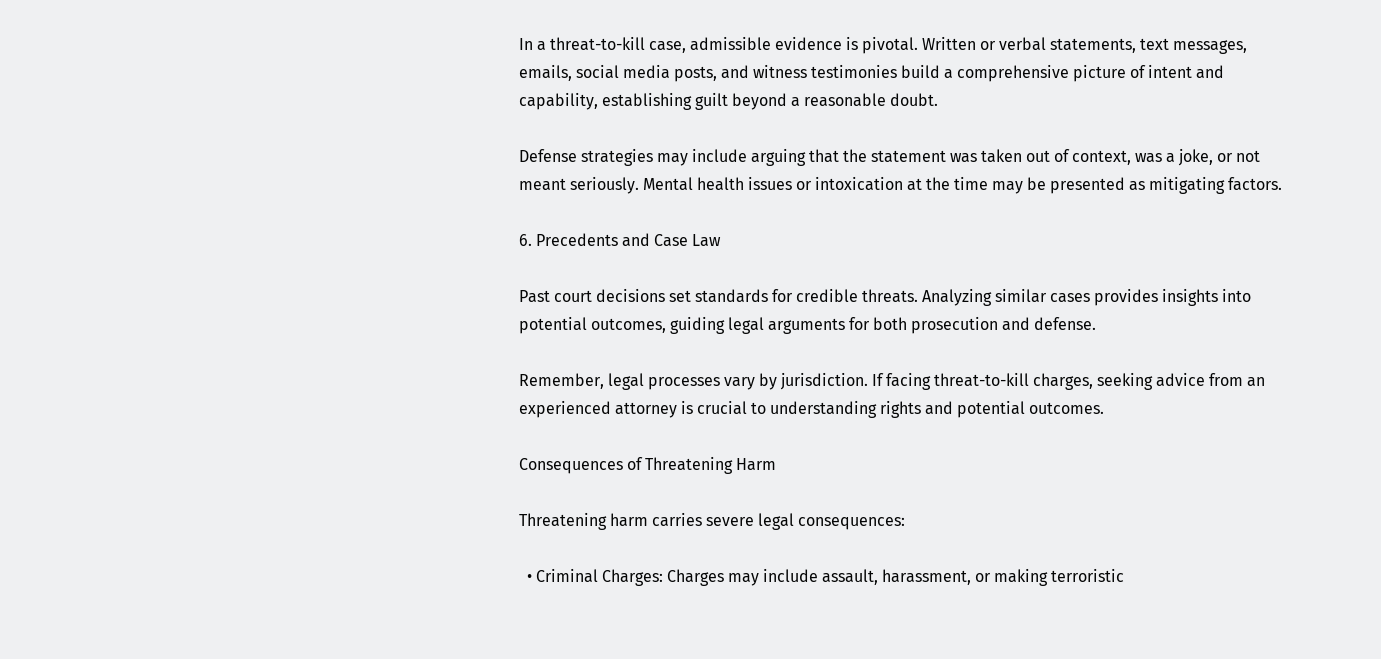In a threat-to-kill case, admissible evidence is pivotal. Written or verbal statements, text messages, emails, social media posts, and witness testimonies build a comprehensive picture of intent and capability, establishing guilt beyond a reasonable doubt.

Defense strategies may include arguing that the statement was taken out of context, was a joke, or not meant seriously. Mental health issues or intoxication at the time may be presented as mitigating factors.

6. Precedents and Case Law

Past court decisions set standards for credible threats. Analyzing similar cases provides insights into potential outcomes, guiding legal arguments for both prosecution and defense.

Remember, legal processes vary by jurisdiction. If facing threat-to-kill charges, seeking advice from an experienced attorney is crucial to understanding rights and potential outcomes.

Consequences of Threatening Harm

Threatening harm carries severe legal consequences:

  • Criminal Charges: Charges may include assault, harassment, or making terroristic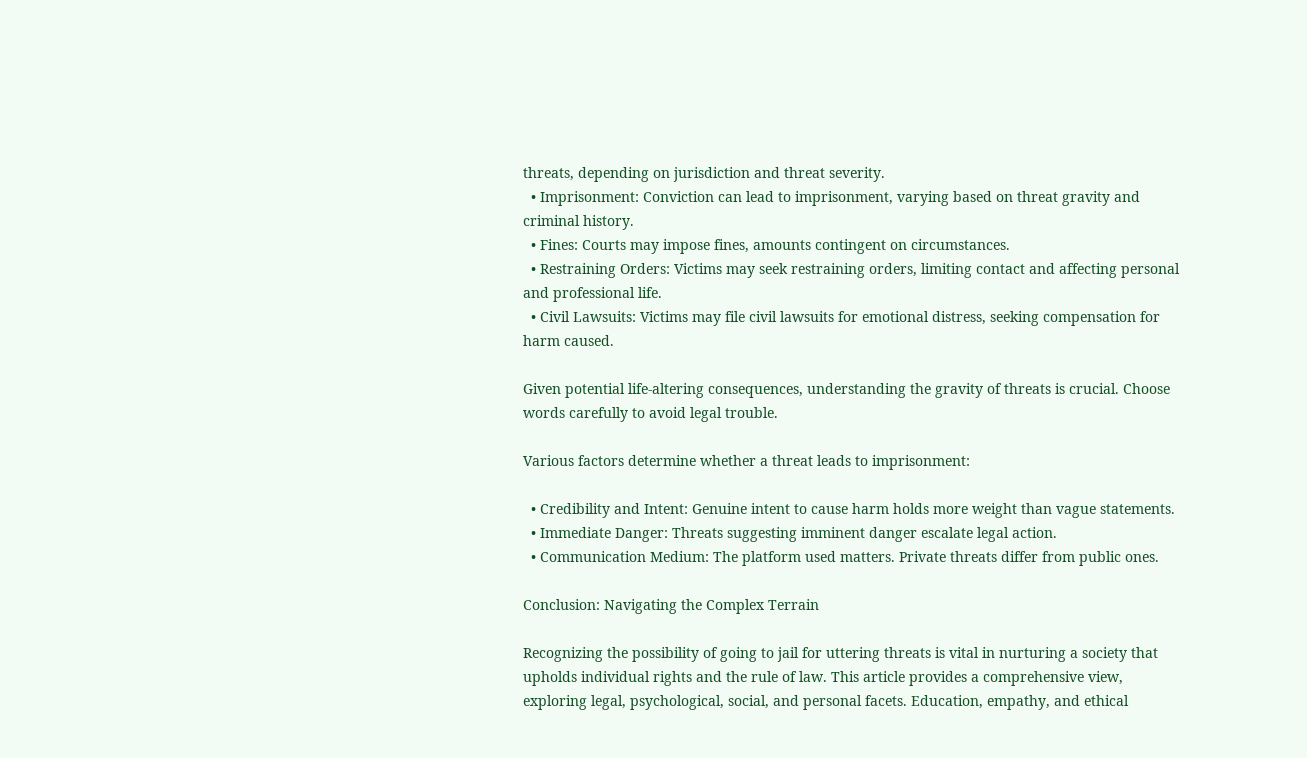threats, depending on jurisdiction and threat severity.
  • Imprisonment: Conviction can lead to imprisonment, varying based on threat gravity and criminal history.
  • Fines: Courts may impose fines, amounts contingent on circumstances.
  • Restraining Orders: Victims may seek restraining orders, limiting contact and affecting personal and professional life.
  • Civil Lawsuits: Victims may file civil lawsuits for emotional distress, seeking compensation for harm caused.

Given potential life-altering consequences, understanding the gravity of threats is crucial. Choose words carefully to avoid legal trouble.

Various factors determine whether a threat leads to imprisonment:

  • Credibility and Intent: Genuine intent to cause harm holds more weight than vague statements.
  • Immediate Danger: Threats suggesting imminent danger escalate legal action.
  • Communication Medium: The platform used matters. Private threats differ from public ones.

Conclusion: Navigating the Complex Terrain

Recognizing the possibility of going to jail for uttering threats is vital in nurturing a society that upholds individual rights and the rule of law. This article provides a comprehensive view, exploring legal, psychological, social, and personal facets. Education, empathy, and ethical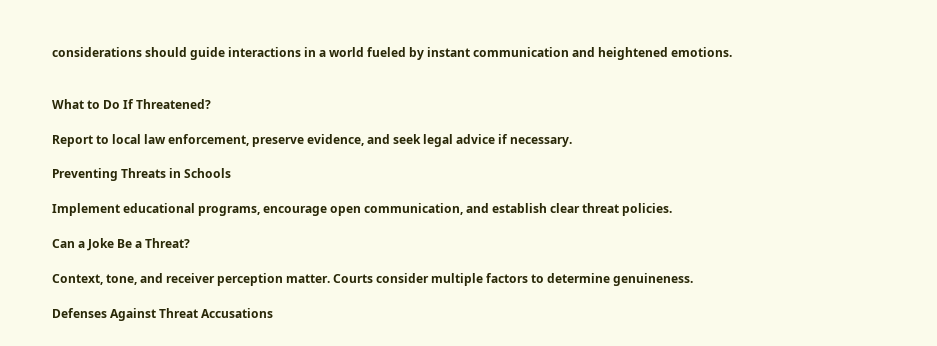considerations should guide interactions in a world fueled by instant communication and heightened emotions.


What to Do If Threatened?

Report to local law enforcement, preserve evidence, and seek legal advice if necessary.

Preventing Threats in Schools

Implement educational programs, encourage open communication, and establish clear threat policies.

Can a Joke Be a Threat?

Context, tone, and receiver perception matter. Courts consider multiple factors to determine genuineness.

Defenses Against Threat Accusations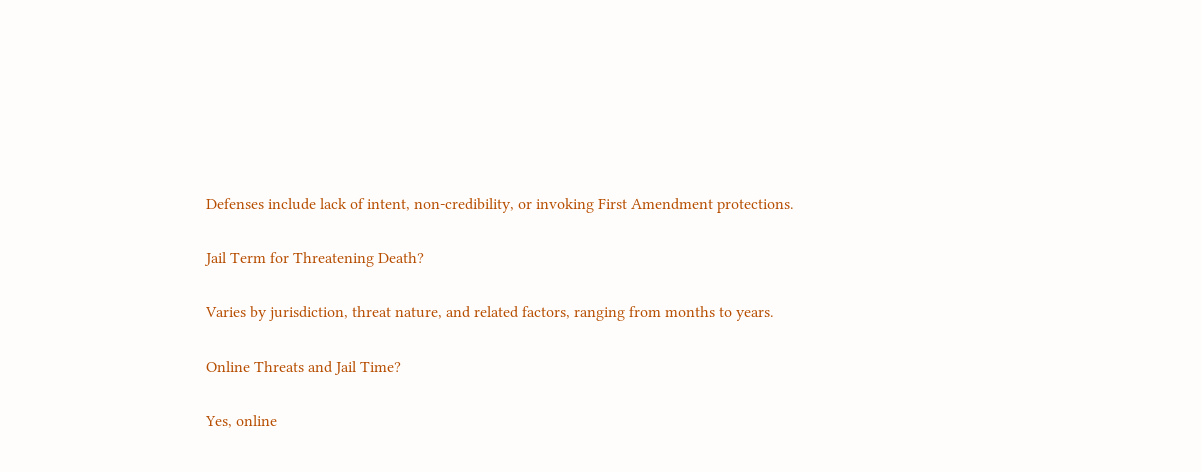Defenses include lack of intent, non-credibility, or invoking First Amendment protections.

Jail Term for Threatening Death?

Varies by jurisdiction, threat nature, and related factors, ranging from months to years.

Online Threats and Jail Time?

Yes, online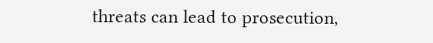threats can lead to prosecution,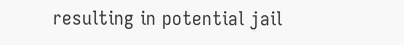resulting in potential jail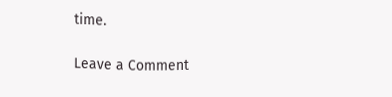time.

Leave a Comment